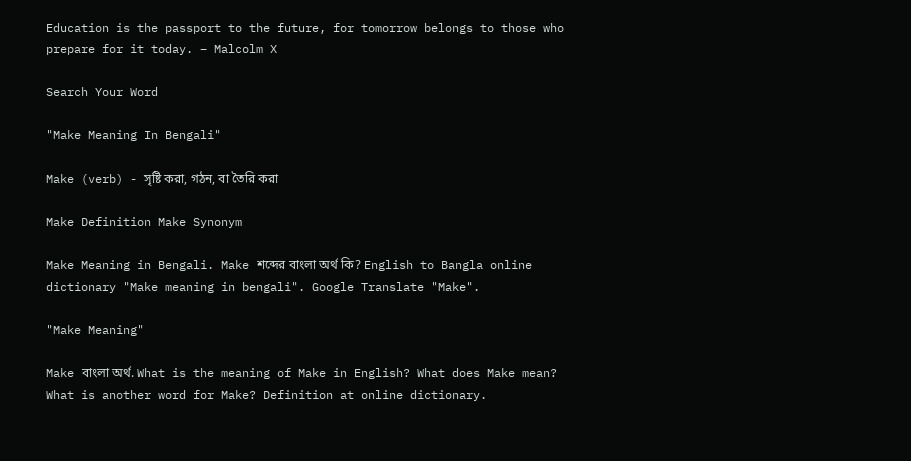Education is the passport to the future, for tomorrow belongs to those who prepare for it today. – Malcolm X

Search Your Word

"Make Meaning In Bengali"

Make (verb) - সৃষ্টি করা, গঠন, বা তৈরি করা

Make Definition Make Synonym

Make Meaning in Bengali. Make শব্দের বাংলা অর্থ কি? English to Bangla online dictionary "Make meaning in bengali". Google Translate "Make".

"Make Meaning"

Make বাংলা অর্থ. What is the meaning of Make in English? What does Make mean? What is another word for Make? Definition at online dictionary.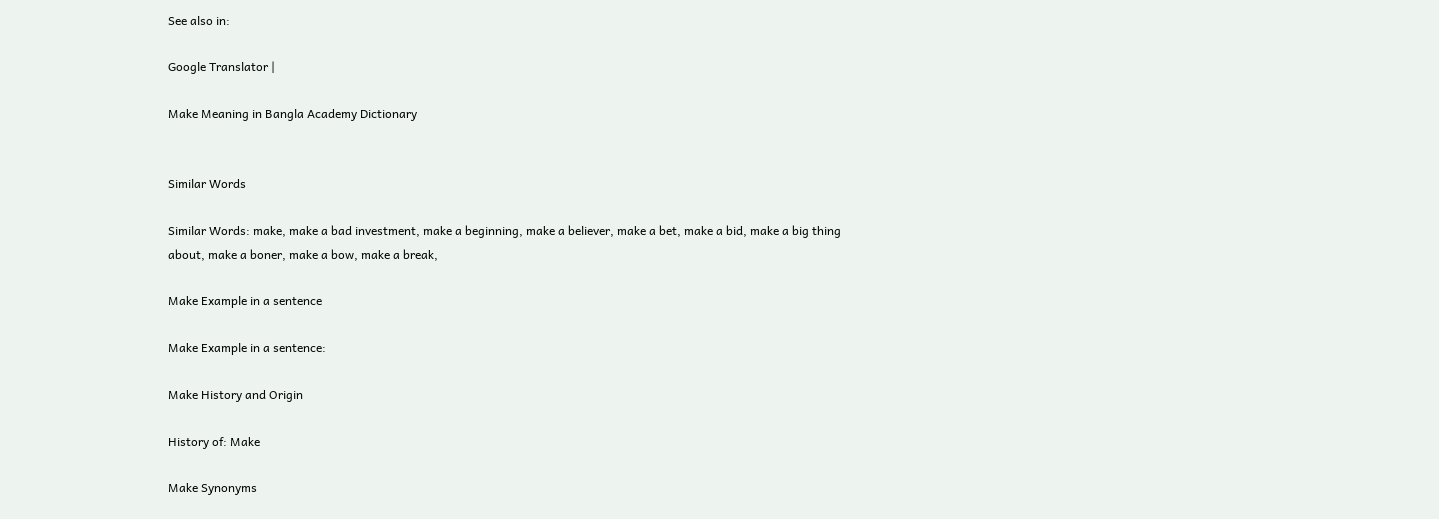See also in:

Google Translator |

Make Meaning in Bangla Academy Dictionary


Similar Words

Similar Words: make, make a bad investment, make a beginning, make a believer, make a bet, make a bid, make a big thing about, make a boner, make a bow, make a break,

Make Example in a sentence

Make Example in a sentence:

Make History and Origin

History of: Make

Make Synonyms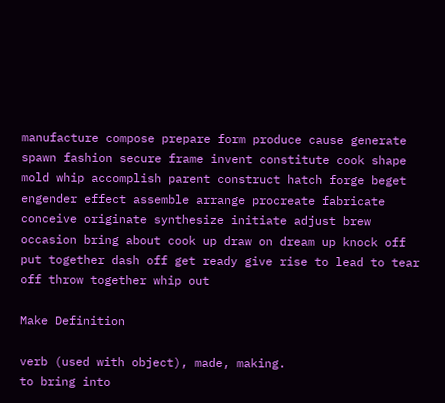manufacture compose prepare form produce cause generate spawn fashion secure frame invent constitute cook shape mold whip accomplish parent construct hatch forge beget engender effect assemble arrange procreate fabricate conceive originate synthesize initiate adjust brew occasion bring about cook up draw on dream up knock off put together dash off get ready give rise to lead to tear off throw together whip out

Make Definition

verb (used with object), made, making.
to bring into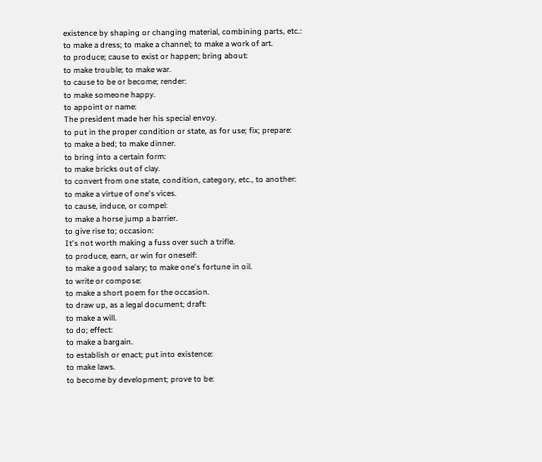existence by shaping or changing material, combining parts, etc.:
to make a dress; to make a channel; to make a work of art.
to produce; cause to exist or happen; bring about:
to make trouble; to make war.
to cause to be or become; render:
to make someone happy.
to appoint or name:
The president made her his special envoy.
to put in the proper condition or state, as for use; fix; prepare:
to make a bed; to make dinner.
to bring into a certain form:
to make bricks out of clay.
to convert from one state, condition, category, etc., to another:
to make a virtue of one's vices.
to cause, induce, or compel:
to make a horse jump a barrier.
to give rise to; occasion:
It's not worth making a fuss over such a trifle.
to produce, earn, or win for oneself:
to make a good salary; to make one's fortune in oil.
to write or compose:
to make a short poem for the occasion.
to draw up, as a legal document; draft:
to make a will.
to do; effect:
to make a bargain.
to establish or enact; put into existence:
to make laws.
to become by development; prove to be: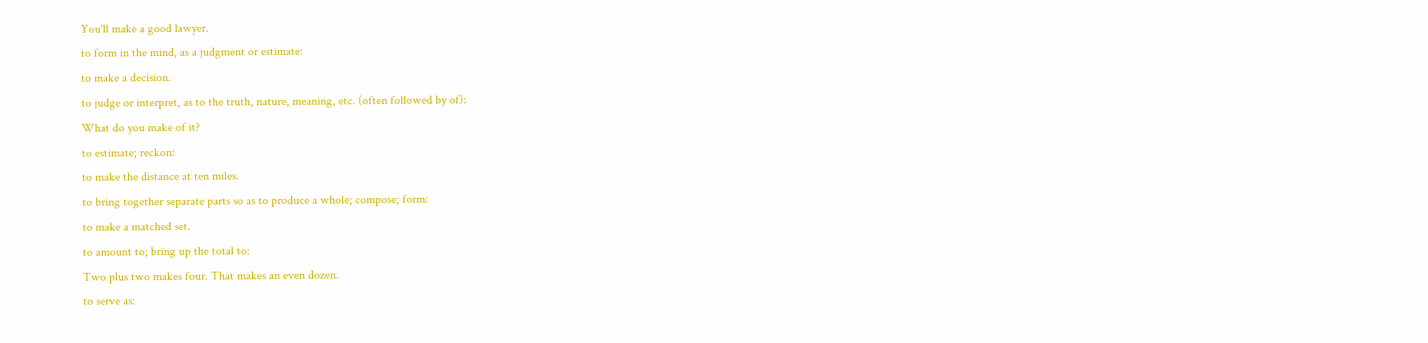You'll make a good lawyer.
to form in the mind, as a judgment or estimate:
to make a decision.
to judge or interpret, as to the truth, nature, meaning, etc. (often followed by of):
What do you make of it?
to estimate; reckon:
to make the distance at ten miles.
to bring together separate parts so as to produce a whole; compose; form:
to make a matched set.
to amount to; bring up the total to:
Two plus two makes four. That makes an even dozen.
to serve as: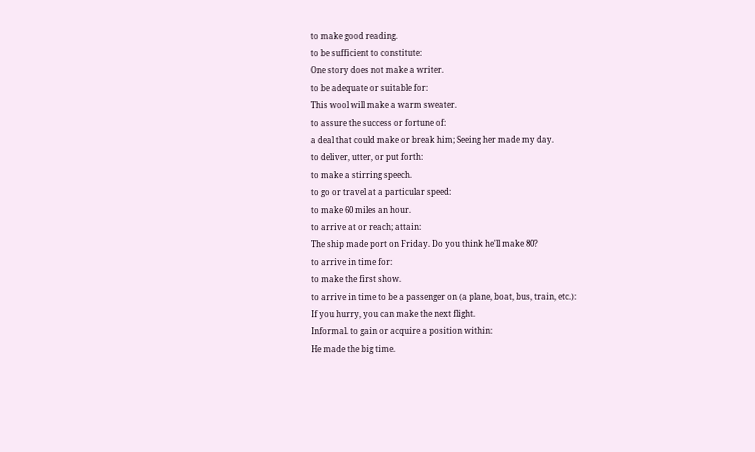to make good reading.
to be sufficient to constitute:
One story does not make a writer.
to be adequate or suitable for:
This wool will make a warm sweater.
to assure the success or fortune of:
a deal that could make or break him; Seeing her made my day.
to deliver, utter, or put forth:
to make a stirring speech.
to go or travel at a particular speed:
to make 60 miles an hour.
to arrive at or reach; attain:
The ship made port on Friday. Do you think he'll make 80?
to arrive in time for:
to make the first show.
to arrive in time to be a passenger on (a plane, boat, bus, train, etc.):
If you hurry, you can make the next flight.
Informal. to gain or acquire a position within:
He made the big time.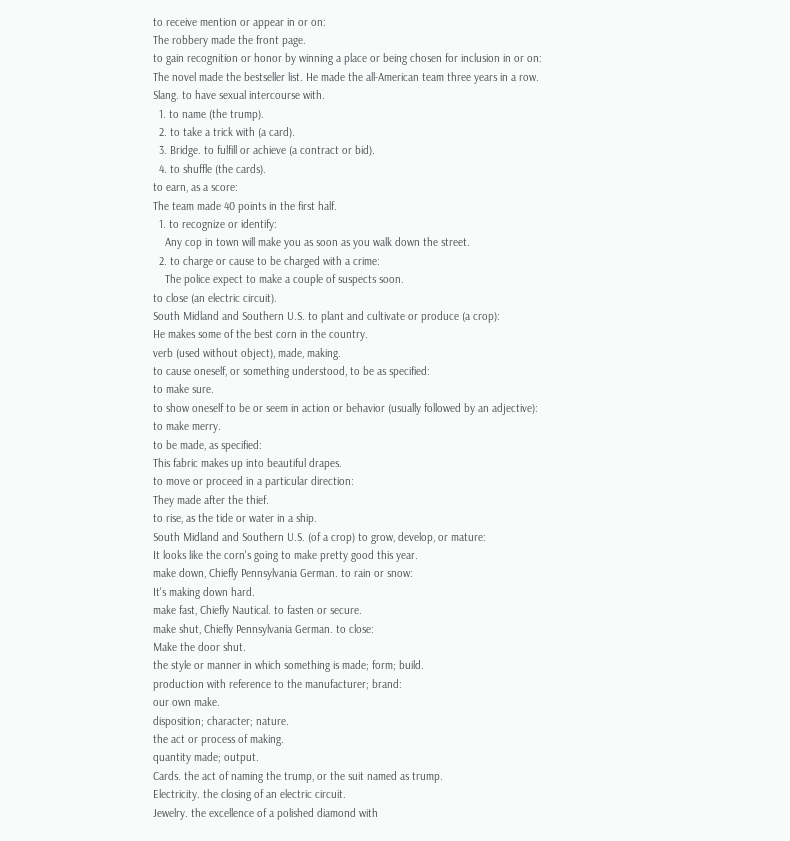to receive mention or appear in or on:
The robbery made the front page.
to gain recognition or honor by winning a place or being chosen for inclusion in or on:
The novel made the bestseller list. He made the all-American team three years in a row.
Slang. to have sexual intercourse with.
  1. to name (the trump).
  2. to take a trick with (a card).
  3. Bridge. to fulfill or achieve (a contract or bid).
  4. to shuffle (the cards).
to earn, as a score:
The team made 40 points in the first half.
  1. to recognize or identify:
    Any cop in town will make you as soon as you walk down the street.
  2. to charge or cause to be charged with a crime:
    The police expect to make a couple of suspects soon.
to close (an electric circuit).
South Midland and Southern U.S. to plant and cultivate or produce (a crop):
He makes some of the best corn in the country.
verb (used without object), made, making.
to cause oneself, or something understood, to be as specified:
to make sure.
to show oneself to be or seem in action or behavior (usually followed by an adjective):
to make merry.
to be made, as specified:
This fabric makes up into beautiful drapes.
to move or proceed in a particular direction:
They made after the thief.
to rise, as the tide or water in a ship.
South Midland and Southern U.S. (of a crop) to grow, develop, or mature:
It looks like the corn's going to make pretty good this year.
make down, Chiefly Pennsylvania German. to rain or snow:
It's making down hard.
make fast, Chiefly Nautical. to fasten or secure.
make shut, Chiefly Pennsylvania German. to close:
Make the door shut.
the style or manner in which something is made; form; build.
production with reference to the manufacturer; brand:
our own make.
disposition; character; nature.
the act or process of making.
quantity made; output.
Cards. the act of naming the trump, or the suit named as trump.
Electricity. the closing of an electric circuit.
Jewelry. the excellence of a polished diamond with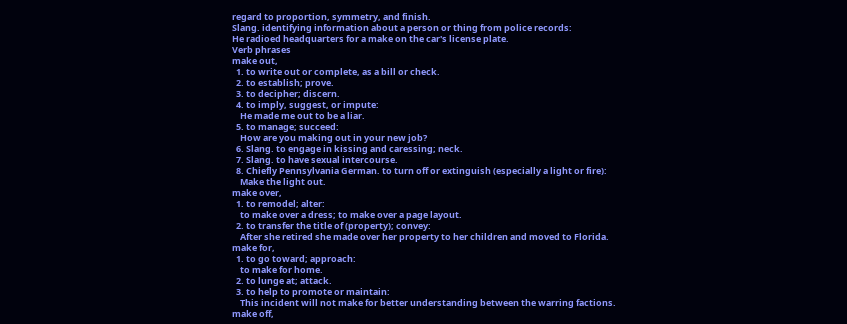regard to proportion, symmetry, and finish.
Slang. identifying information about a person or thing from police records:
He radioed headquarters for a make on the car's license plate.
Verb phrases
make out,
  1. to write out or complete, as a bill or check.
  2. to establish; prove.
  3. to decipher; discern.
  4. to imply, suggest, or impute:
    He made me out to be a liar.
  5. to manage; succeed:
    How are you making out in your new job?
  6. Slang. to engage in kissing and caressing; neck.
  7. Slang. to have sexual intercourse.
  8. Chiefly Pennsylvania German. to turn off or extinguish (especially a light or fire):
    Make the light out.
make over,
  1. to remodel; alter:
    to make over a dress; to make over a page layout.
  2. to transfer the title of (property); convey:
    After she retired she made over her property to her children and moved to Florida.
make for,
  1. to go toward; approach:
    to make for home.
  2. to lunge at; attack.
  3. to help to promote or maintain:
    This incident will not make for better understanding between the warring factions.
make off,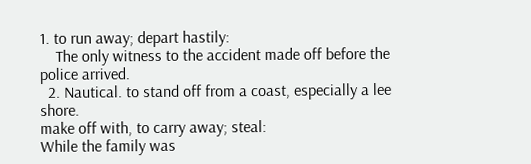1. to run away; depart hastily:
    The only witness to the accident made off before the police arrived.
  2. Nautical. to stand off from a coast, especially a lee shore.
make off with, to carry away; steal:
While the family was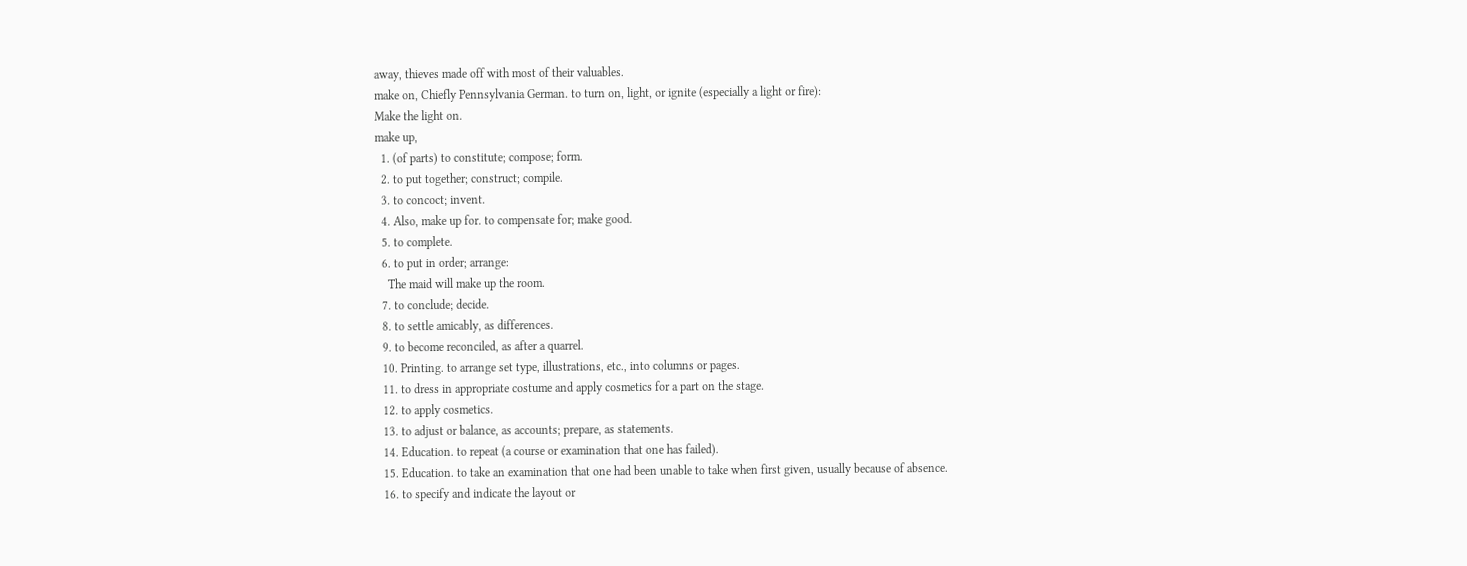away, thieves made off with most of their valuables.
make on, Chiefly Pennsylvania German. to turn on, light, or ignite (especially a light or fire):
Make the light on.
make up,
  1. (of parts) to constitute; compose; form.
  2. to put together; construct; compile.
  3. to concoct; invent.
  4. Also, make up for. to compensate for; make good.
  5. to complete.
  6. to put in order; arrange:
    The maid will make up the room.
  7. to conclude; decide.
  8. to settle amicably, as differences.
  9. to become reconciled, as after a quarrel.
  10. Printing. to arrange set type, illustrations, etc., into columns or pages.
  11. to dress in appropriate costume and apply cosmetics for a part on the stage.
  12. to apply cosmetics.
  13. to adjust or balance, as accounts; prepare, as statements.
  14. Education. to repeat (a course or examination that one has failed).
  15. Education. to take an examination that one had been unable to take when first given, usually because of absence.
  16. to specify and indicate the layout or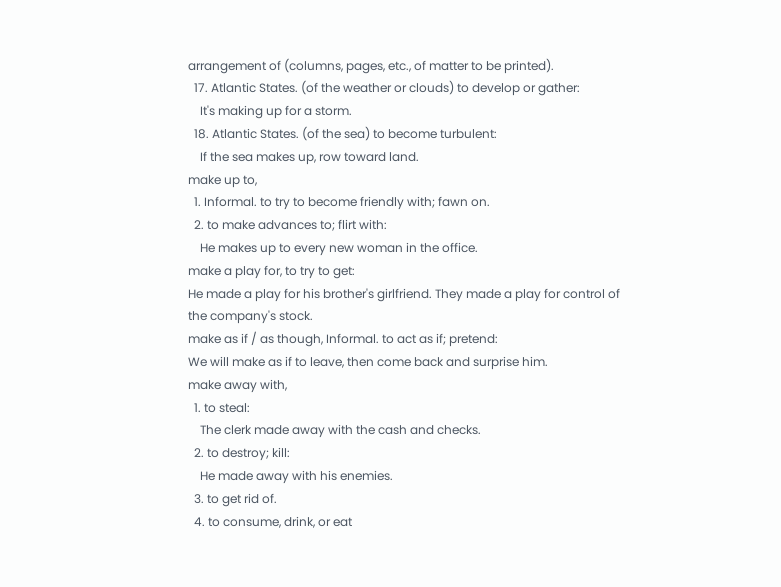arrangement of (columns, pages, etc., of matter to be printed).
  17. Atlantic States. (of the weather or clouds) to develop or gather:
    It's making up for a storm.
  18. Atlantic States. (of the sea) to become turbulent:
    If the sea makes up, row toward land.
make up to,
  1. Informal. to try to become friendly with; fawn on.
  2. to make advances to; flirt with:
    He makes up to every new woman in the office.
make a play for, to try to get:
He made a play for his brother's girlfriend. They made a play for control of the company's stock.
make as if / as though, Informal. to act as if; pretend:
We will make as if to leave, then come back and surprise him.
make away with,
  1. to steal:
    The clerk made away with the cash and checks.
  2. to destroy; kill:
    He made away with his enemies.
  3. to get rid of.
  4. to consume, drink, or eat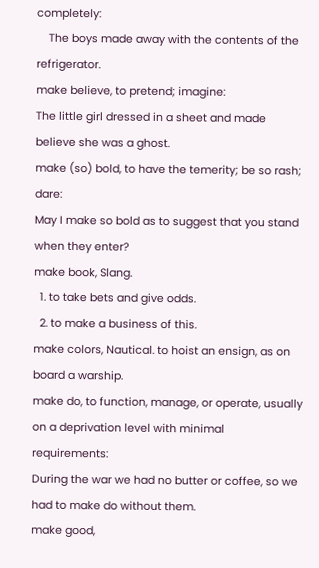completely:
    The boys made away with the contents of the refrigerator.
make believe, to pretend; imagine:
The little girl dressed in a sheet and made believe she was a ghost.
make (so) bold, to have the temerity; be so rash; dare:
May I make so bold as to suggest that you stand when they enter?
make book, Slang.
  1. to take bets and give odds.
  2. to make a business of this.
make colors, Nautical. to hoist an ensign, as on board a warship.
make do, to function, manage, or operate, usually on a deprivation level with minimal requirements:
During the war we had no butter or coffee, so we had to make do without them.
make good,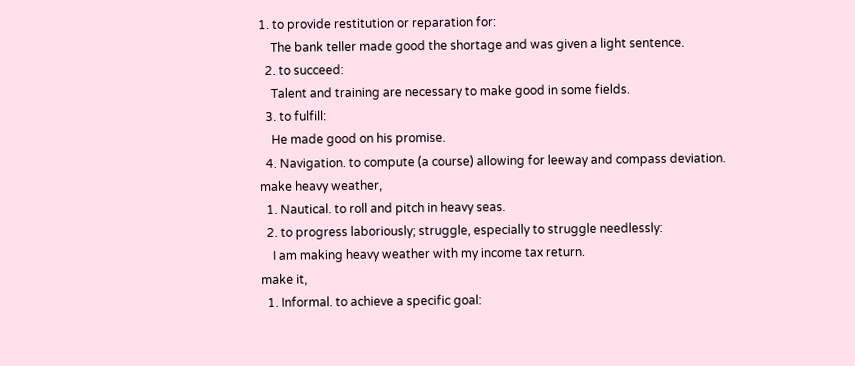1. to provide restitution or reparation for:
    The bank teller made good the shortage and was given a light sentence.
  2. to succeed:
    Talent and training are necessary to make good in some fields.
  3. to fulfill:
    He made good on his promise.
  4. Navigation. to compute (a course) allowing for leeway and compass deviation.
make heavy weather,
  1. Nautical. to roll and pitch in heavy seas.
  2. to progress laboriously; struggle, especially to struggle needlessly:
    I am making heavy weather with my income tax return.
make it,
  1. Informal. to achieve a specific goal: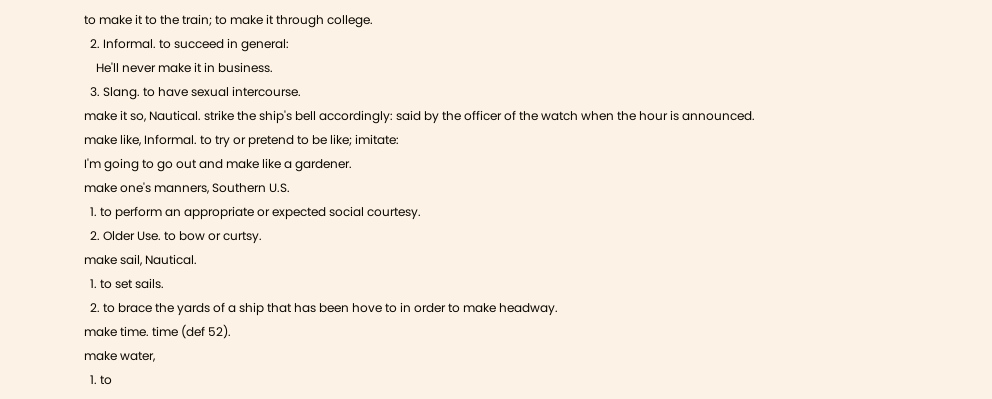to make it to the train; to make it through college.
  2. Informal. to succeed in general:
    He'll never make it in business.
  3. Slang. to have sexual intercourse.
make it so, Nautical. strike the ship's bell accordingly: said by the officer of the watch when the hour is announced.
make like, Informal. to try or pretend to be like; imitate:
I'm going to go out and make like a gardener.
make one's manners, Southern U.S.
  1. to perform an appropriate or expected social courtesy.
  2. Older Use. to bow or curtsy.
make sail, Nautical.
  1. to set sails.
  2. to brace the yards of a ship that has been hove to in order to make headway.
make time. time (def 52).
make water,
  1. to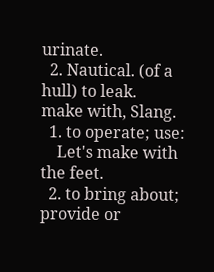urinate.
  2. Nautical. (of a hull) to leak.
make with, Slang.
  1. to operate; use:
    Let's make with the feet.
  2. to bring about; provide or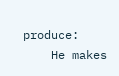produce:
    He makes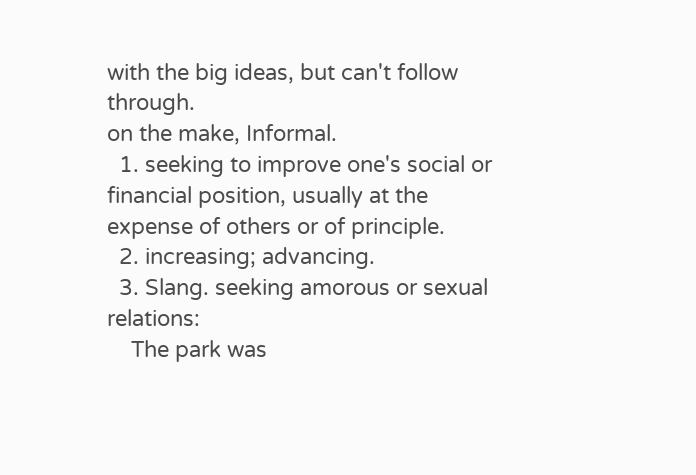with the big ideas, but can't follow through.
on the make, Informal.
  1. seeking to improve one's social or financial position, usually at the expense of others or of principle.
  2. increasing; advancing.
  3. Slang. seeking amorous or sexual relations:
    The park was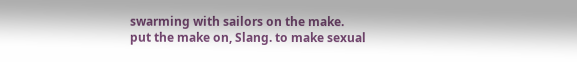swarming with sailors on the make.
put the make on, Slang. to make sexual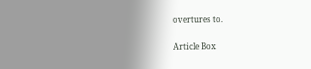overtures to.

Article Box